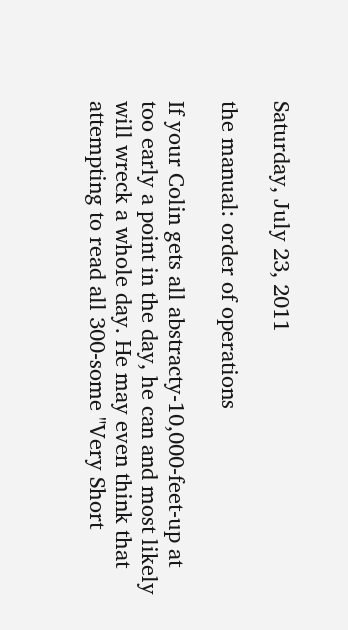Saturday, July 23, 2011

the manual: order of operations

If your Colin gets all abstracty-10,000-feet-up at too early a point in the day, he can and most likely will wreck a whole day. He may even think that attempting to read all 300-some "Very Short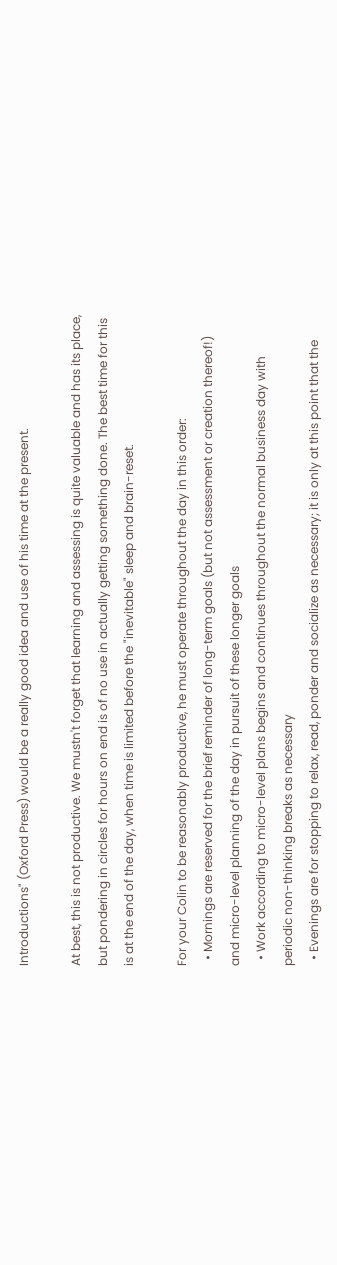Introductions" (Oxford Press) would be a really good idea and use of his time at the present.

At best, this is not productive. We mustn't forget that learning and assessing is quite valuable and has its place, but pondering in circles for hours on end is of no use in actually getting something done. The best time for this is at the end of the day, when time is limited before the "inevitable" sleep and brain-reset.

For your Colin to be reasonably productive, he must operate throughout the day in this order:
  • Mornings are reserved for the brief reminder of long-term goals (but not assessment or creation thereof!) and micro-level planning of the day in pursuit of these longer goals
  • Work according to micro-level plans begins and continues throughout the normal business day with periodic non-thinking breaks as necessary
  • Evenings are for stopping to relax, read, ponder and socialize as necessary; it is only at this point that the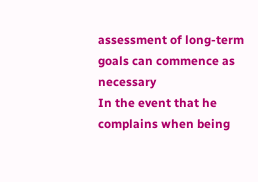assessment of long-term goals can commence as necessary
In the event that he complains when being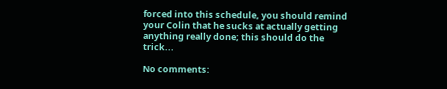forced into this schedule, you should remind your Colin that he sucks at actually getting anything really done; this should do the trick...

No comments: